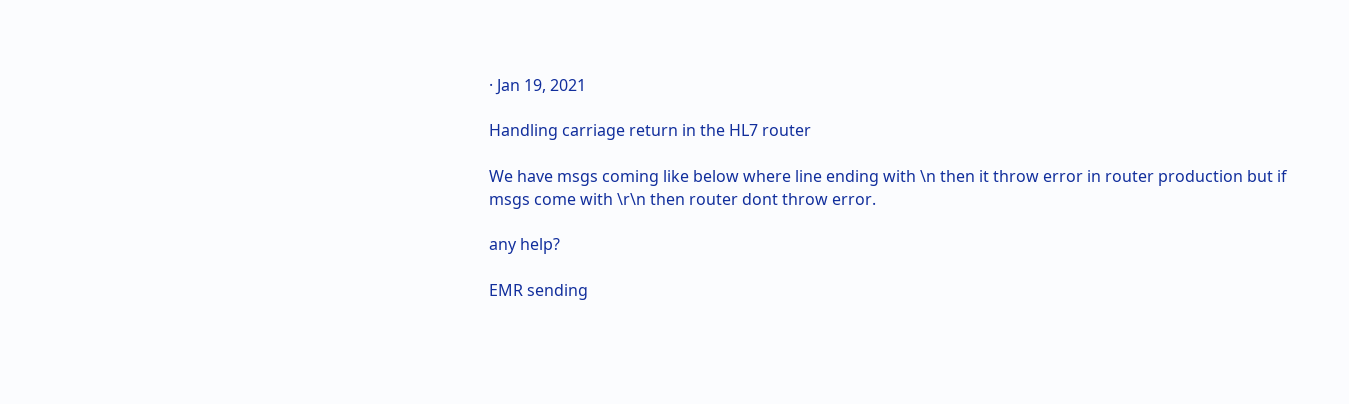· Jan 19, 2021

Handling carriage return in the HL7 router

We have msgs coming like below where line ending with \n then it throw error in router production but if msgs come with \r\n then router dont throw error.

any help?

EMR sending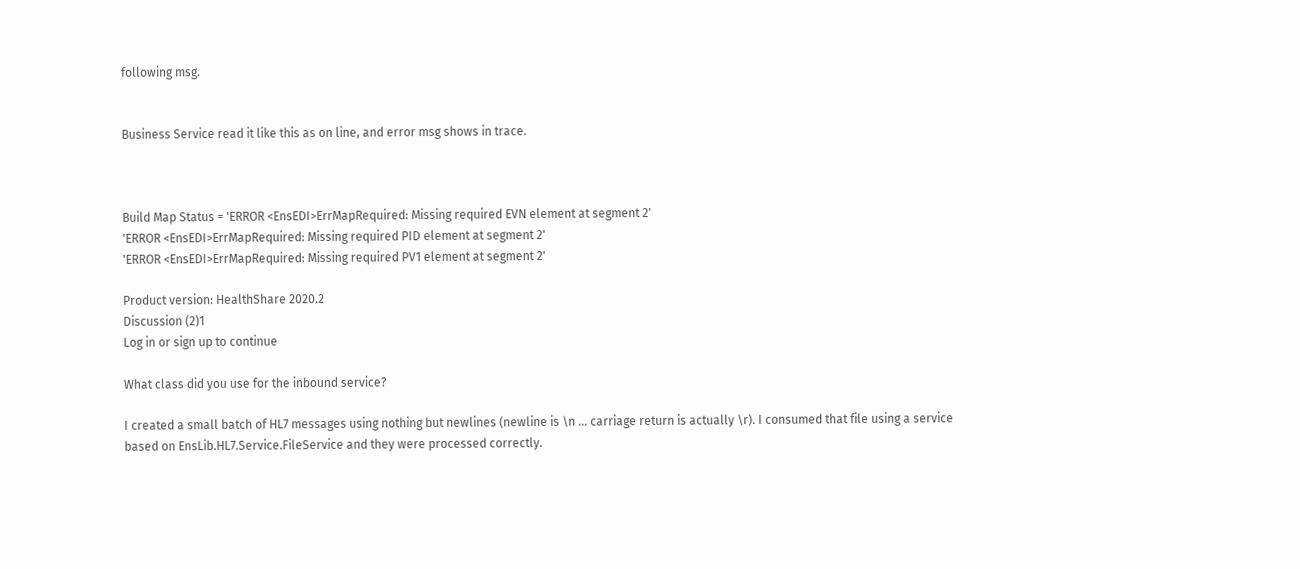following msg.


Business Service read it like this as on line, and error msg shows in trace.



Build Map Status = 'ERROR <EnsEDI>ErrMapRequired: Missing required EVN element at segment 2'
'ERROR <EnsEDI>ErrMapRequired: Missing required PID element at segment 2'
'ERROR <EnsEDI>ErrMapRequired: Missing required PV1 element at segment 2'

Product version: HealthShare 2020.2
Discussion (2)1
Log in or sign up to continue

What class did you use for the inbound service?

I created a small batch of HL7 messages using nothing but newlines (newline is \n ... carriage return is actually \r). I consumed that file using a service based on EnsLib.HL7.Service.FileService and they were processed correctly.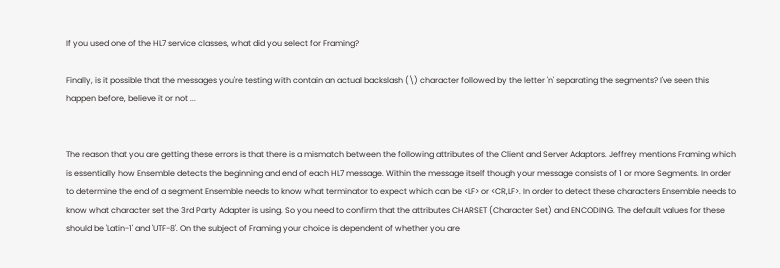If you used one of the HL7 service classes, what did you select for Framing?

Finally, is it possible that the messages you're testing with contain an actual backslash (\) character followed by the letter 'n' separating the segments? I've seen this happen before, believe it or not ...


The reason that you are getting these errors is that there is a mismatch between the following attributes of the Client and Server Adaptors. Jeffrey mentions Framing which is essentially how Ensemble detects the beginning and end of each HL7 message. Within the message itself though your message consists of 1 or more Segments. In order to determine the end of a segment Ensemble needs to know what terminator to expect which can be <LF> or <CR,LF>. In order to detect these characters Ensemble needs to know what character set the 3rd Party Adapter is using. So you need to confirm that the attributes CHARSET (Character Set) and ENCODING. The default values for these should be 'Latin-1' and 'UTF-8'. On the subject of Framing your choice is dependent of whether you are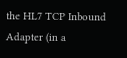the HL7 TCP Inbound Adapter (in a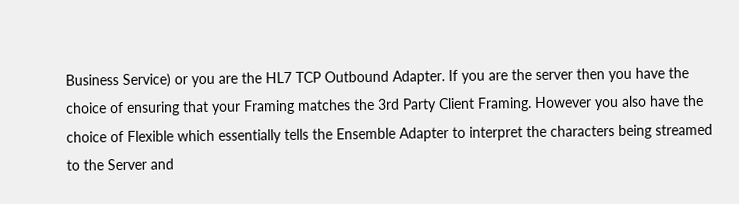Business Service) or you are the HL7 TCP Outbound Adapter. If you are the server then you have the choice of ensuring that your Framing matches the 3rd Party Client Framing. However you also have the choice of Flexible which essentially tells the Ensemble Adapter to interpret the characters being streamed to the Server and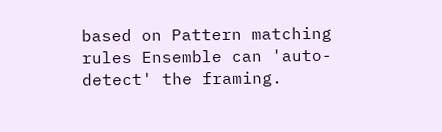based on Pattern matching rules Ensemble can 'auto-detect' the framing.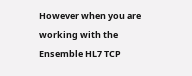However when you are working with the Ensemble HL7 TCP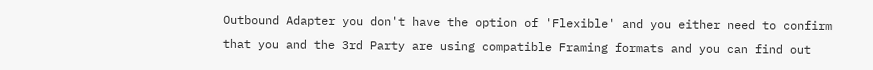Outbound Adapter you don't have the option of 'Flexible' and you either need to confirm that you and the 3rd Party are using compatible Framing formats and you can find out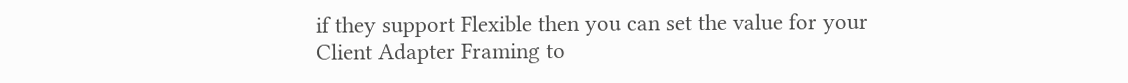if they support Flexible then you can set the value for your  Client Adapter Framing to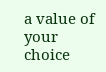a value of your choice